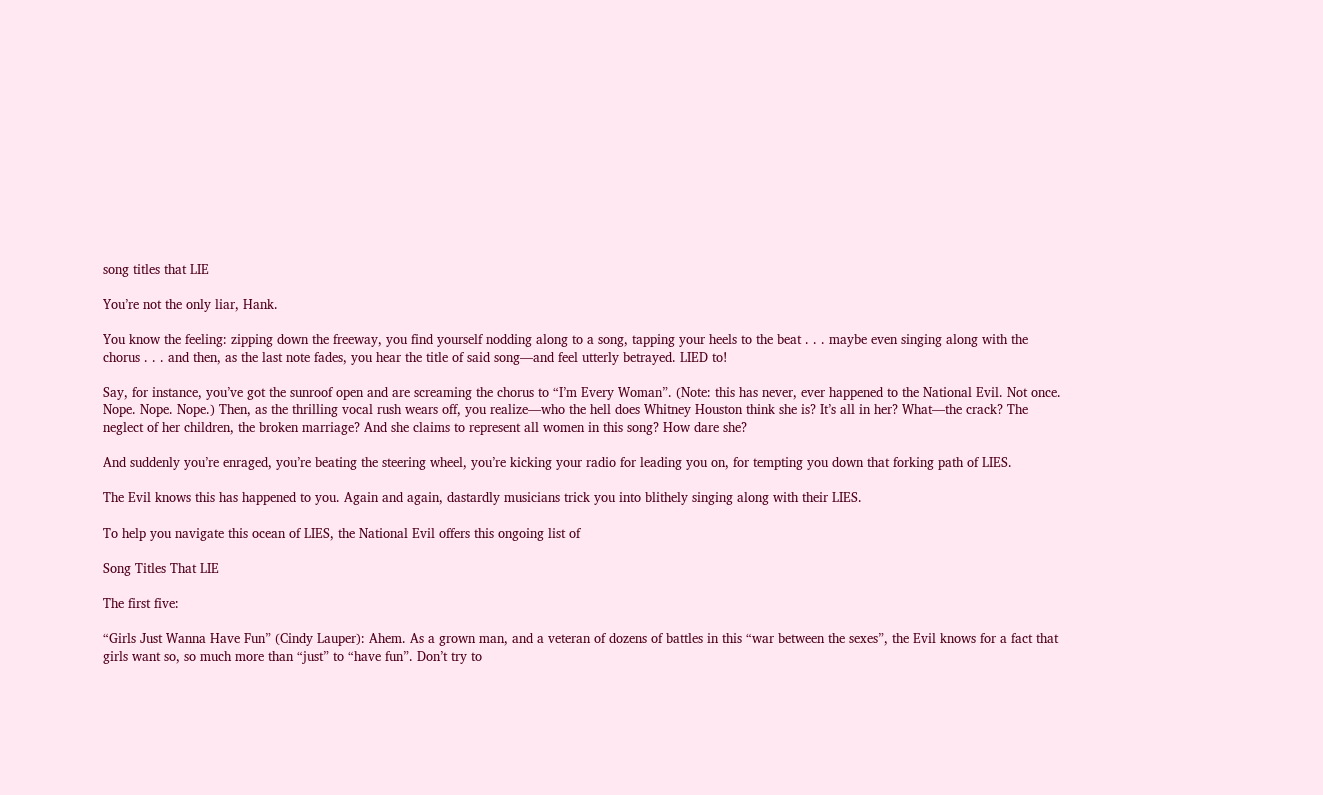song titles that LIE

You’re not the only liar, Hank.

You know the feeling: zipping down the freeway, you find yourself nodding along to a song, tapping your heels to the beat . . . maybe even singing along with the chorus . . . and then, as the last note fades, you hear the title of said song—and feel utterly betrayed. LIED to!

Say, for instance, you’ve got the sunroof open and are screaming the chorus to “I’m Every Woman”. (Note: this has never, ever happened to the National Evil. Not once. Nope. Nope. Nope.) Then, as the thrilling vocal rush wears off, you realize—who the hell does Whitney Houston think she is? It’s all in her? What—the crack? The neglect of her children, the broken marriage? And she claims to represent all women in this song? How dare she?

And suddenly you’re enraged, you’re beating the steering wheel, you’re kicking your radio for leading you on, for tempting you down that forking path of LIES.

The Evil knows this has happened to you. Again and again, dastardly musicians trick you into blithely singing along with their LIES.

To help you navigate this ocean of LIES, the National Evil offers this ongoing list of

Song Titles That LIE

The first five:

“Girls Just Wanna Have Fun” (Cindy Lauper): Ahem. As a grown man, and a veteran of dozens of battles in this “war between the sexes”, the Evil knows for a fact that girls want so, so much more than “just” to “have fun”. Don’t try to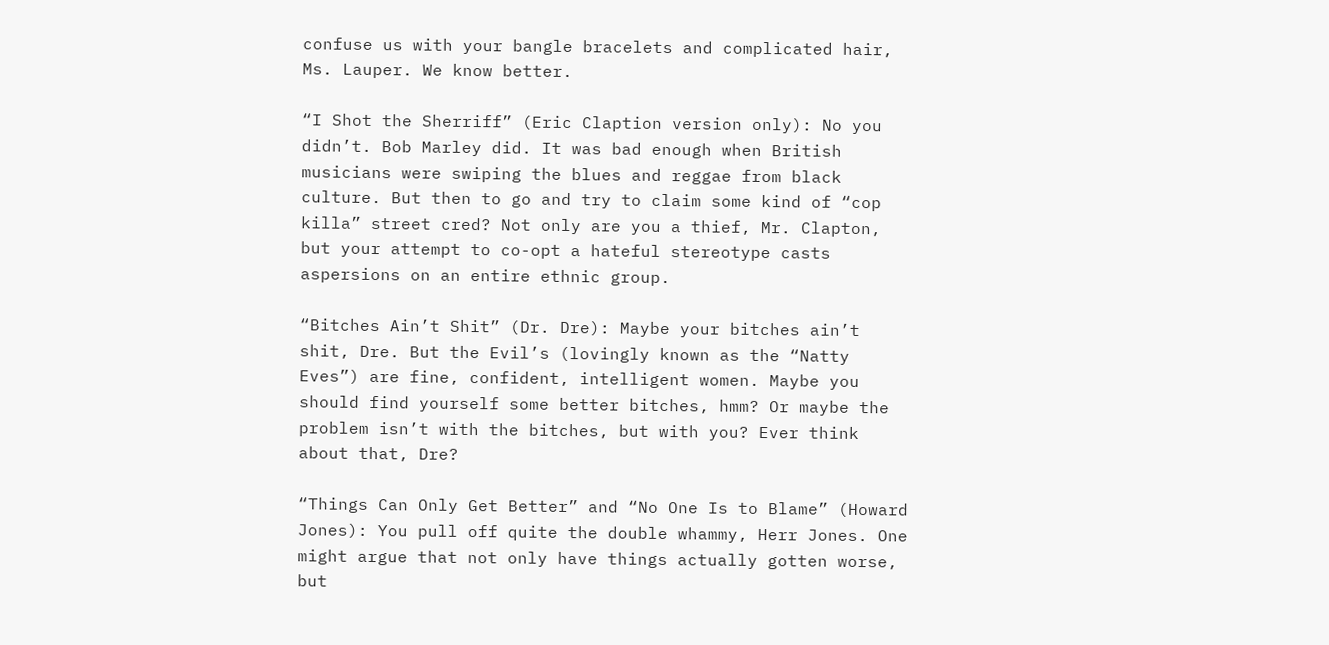confuse us with your bangle bracelets and complicated hair, Ms. Lauper. We know better.

“I Shot the Sherriff” (Eric Claption version only): No you didn’t. Bob Marley did. It was bad enough when British musicians were swiping the blues and reggae from black culture. But then to go and try to claim some kind of “cop killa” street cred? Not only are you a thief, Mr. Clapton, but your attempt to co-opt a hateful stereotype casts aspersions on an entire ethnic group.

“Bitches Ain’t Shit” (Dr. Dre): Maybe your bitches ain’t shit, Dre. But the Evil’s (lovingly known as the “Natty Eves”) are fine, confident, intelligent women. Maybe you should find yourself some better bitches, hmm? Or maybe the problem isn’t with the bitches, but with you? Ever think about that, Dre?

“Things Can Only Get Better” and “No One Is to Blame” (Howard Jones): You pull off quite the double whammy, Herr Jones. One might argue that not only have things actually gotten worse, but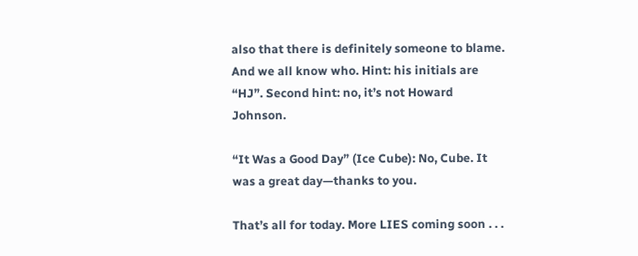also that there is definitely someone to blame. And we all know who. Hint: his initials are “HJ”. Second hint: no, it’s not Howard Johnson.

“It Was a Good Day” (Ice Cube): No, Cube. It was a great day—thanks to you.

That’s all for today. More LIES coming soon . . .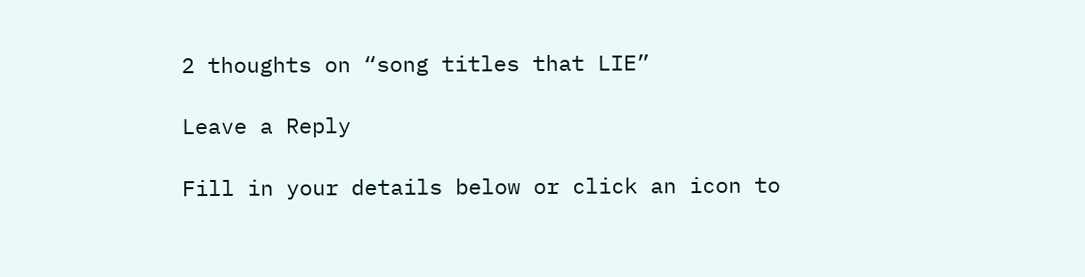2 thoughts on “song titles that LIE”

Leave a Reply

Fill in your details below or click an icon to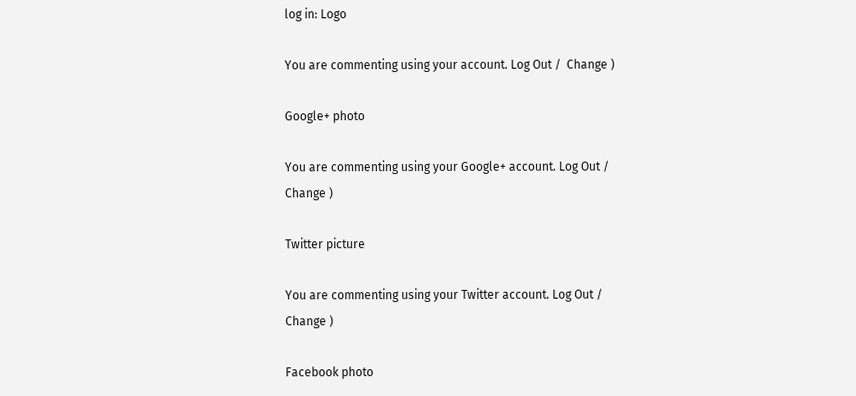log in: Logo

You are commenting using your account. Log Out /  Change )

Google+ photo

You are commenting using your Google+ account. Log Out /  Change )

Twitter picture

You are commenting using your Twitter account. Log Out /  Change )

Facebook photo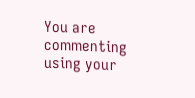You are commenting using your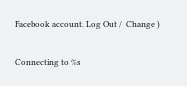Facebook account. Log Out /  Change )


Connecting to %s